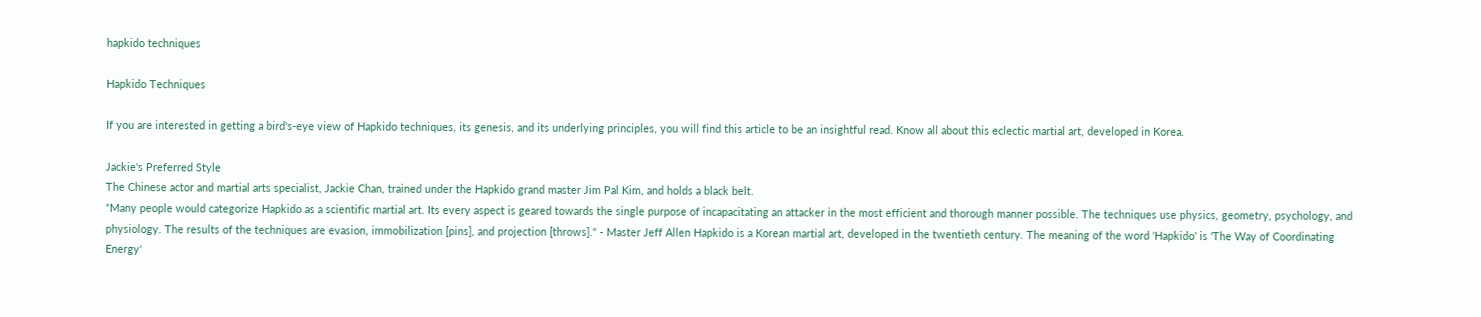hapkido techniques

Hapkido Techniques

If you are interested in getting a bird's-eye view of Hapkido techniques, its genesis, and its underlying principles, you will find this article to be an insightful read. Know all about this eclectic martial art, developed in Korea.

Jackie's Preferred Style
The Chinese actor and martial arts specialist, Jackie Chan, trained under the Hapkido grand master Jim Pal Kim, and holds a black belt.
"Many people would categorize Hapkido as a scientific martial art. Its every aspect is geared towards the single purpose of incapacitating an attacker in the most efficient and thorough manner possible. The techniques use physics, geometry, psychology, and physiology. The results of the techniques are evasion, immobilization [pins], and projection [throws]." - Master Jeff Allen Hapkido is a Korean martial art, developed in the twentieth century. The meaning of the word 'Hapkido' is 'The Way of Coordinating Energy'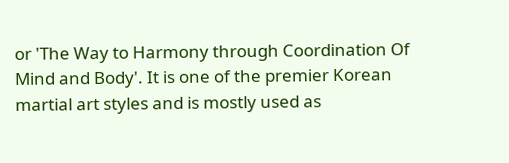or 'The Way to Harmony through Coordination Of Mind and Body'. It is one of the premier Korean martial art styles and is mostly used as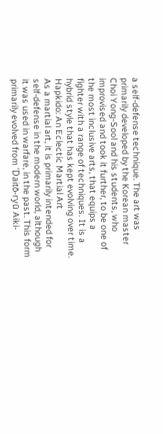a self-defense technique. The art was primarily developed by the Korean master Choi Yong-Sool and his students, who improvised and took it further, to be one of the most inclusive arts, that equips a fighter with a range of techniques. It is a hybrid style that has kept evolving over time.
Hapkido: An Eclectic Martial Art
As a martial art, it is primarily intended for self-defense in the modern world, although it was used in warfare, in the past. This form primarily evolved from 'Daitō-ryū Aiki-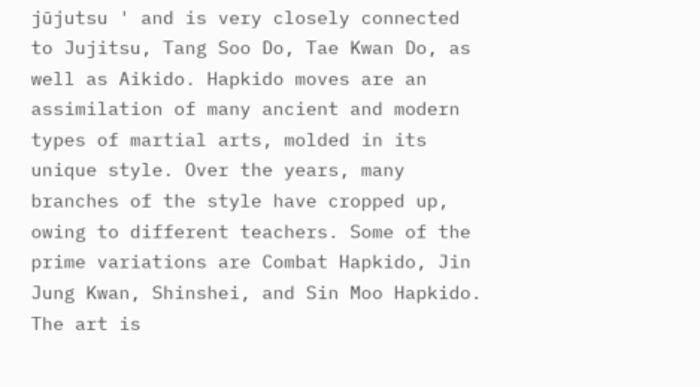jūjutsu ' and is very closely connected to Jujitsu, Tang Soo Do, Tae Kwan Do, as well as Aikido. Hapkido moves are an assimilation of many ancient and modern types of martial arts, molded in its unique style. Over the years, many branches of the style have cropped up, owing to different teachers. Some of the prime variations are Combat Hapkido, Jin Jung Kwan, Shinshei, and Sin Moo Hapkido. The art is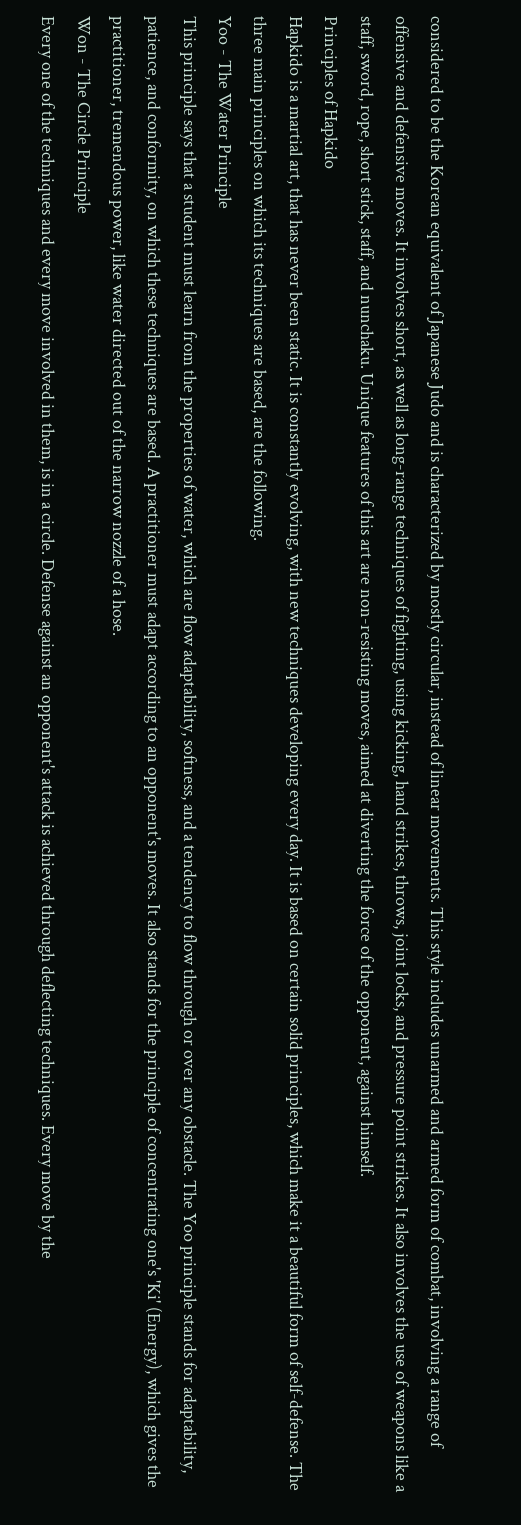considered to be the Korean equivalent of Japanese Judo and is characterized by mostly circular, instead of linear movements. This style includes unarmed and armed form of combat, involving a range of offensive and defensive moves. It involves short, as well as long-range techniques of fighting, using kicking, hand strikes, throws, joint locks, and pressure point strikes. It also involves the use of weapons like a staff, sword, rope, short stick, staff, and nunchaku. Unique features of this art are non-resisting moves, aimed at diverting the force of the opponent, against himself.
Principles of Hapkido
Hapkido is a martial art, that has never been static. It is constantly evolving, with new techniques developing every day. It is based on certain solid principles, which make it a beautiful form of self-defense. The three main principles on which its techniques are based, are the following.
Yoo - The Water Principle
This principle says that a student must learn from the properties of water, which are flow adaptability, softness, and a tendency to flow through or over any obstacle. The Yoo principle stands for adaptability, patience, and conformity, on which these techniques are based. A practitioner must adapt according to an opponent's moves. It also stands for the principle of concentrating one's 'Ki' (Energy), which gives the practitioner, tremendous power, like water directed out of the narrow nozzle of a hose.
Won - The Circle Principle
Every one of the techniques and every move involved in them, is in a circle. Defense against an opponent's attack is achieved through deflecting techniques. Every move by the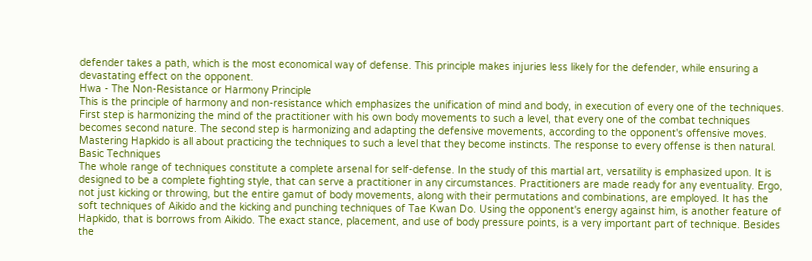defender takes a path, which is the most economical way of defense. This principle makes injuries less likely for the defender, while ensuring a devastating effect on the opponent.
Hwa - The Non-Resistance or Harmony Principle
This is the principle of harmony and non-resistance which emphasizes the unification of mind and body, in execution of every one of the techniques. First step is harmonizing the mind of the practitioner with his own body movements to such a level, that every one of the combat techniques becomes second nature. The second step is harmonizing and adapting the defensive movements, according to the opponent's offensive moves. Mastering Hapkido is all about practicing the techniques to such a level that they become instincts. The response to every offense is then natural.
Basic Techniques
The whole range of techniques constitute a complete arsenal for self-defense. In the study of this martial art, versatility is emphasized upon. It is designed to be a complete fighting style, that can serve a practitioner in any circumstances. Practitioners are made ready for any eventuality. Ergo, not just kicking or throwing, but the entire gamut of body movements, along with their permutations and combinations, are employed. It has the soft techniques of Aikido and the kicking and punching techniques of Tae Kwan Do. Using the opponent's energy against him, is another feature of Hapkido, that is borrows from Aikido. The exact stance, placement, and use of body pressure points, is a very important part of technique. Besides the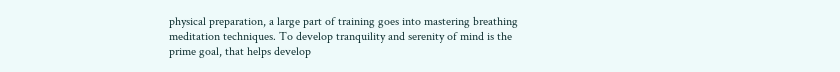physical preparation, a large part of training goes into mastering breathing meditation techniques. To develop tranquility and serenity of mind is the prime goal, that helps develop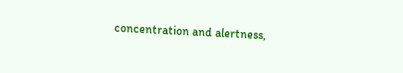concentration and alertness,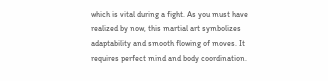which is vital during a fight. As you must have realized by now, this martial art symbolizes adaptability and smooth flowing of moves. It requires perfect mind and body coordination.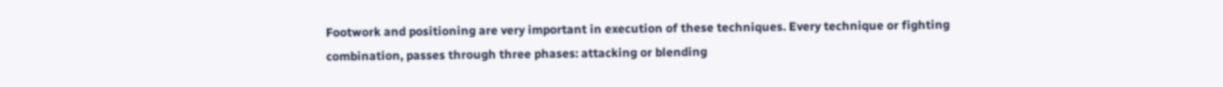Footwork and positioning are very important in execution of these techniques. Every technique or fighting combination, passes through three phases: attacking or blending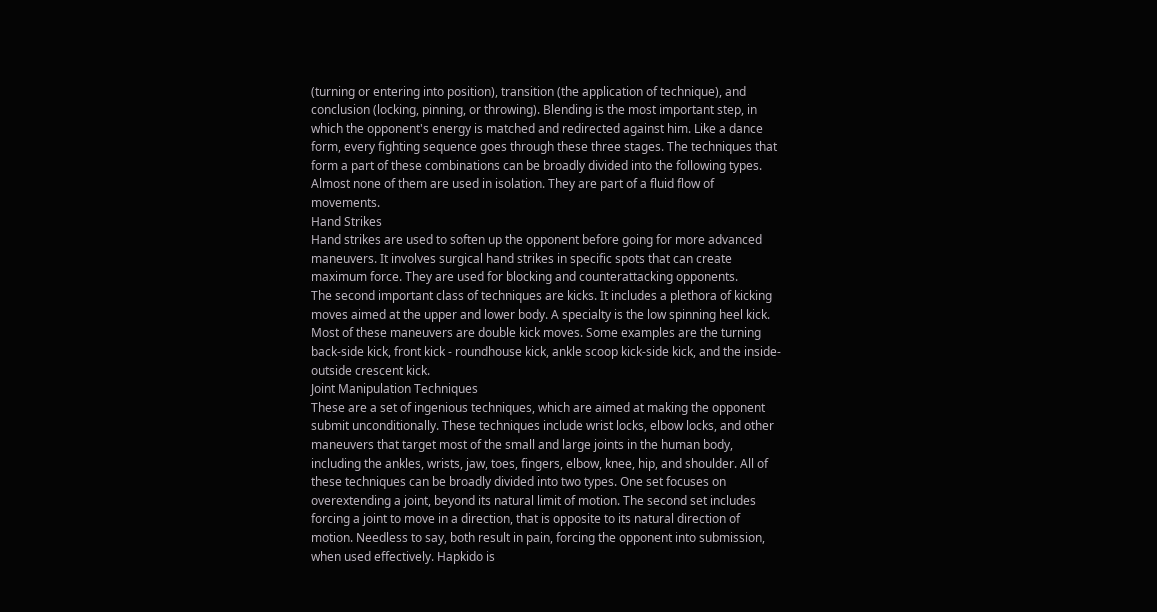(turning or entering into position), transition (the application of technique), and conclusion (locking, pinning, or throwing). Blending is the most important step, in which the opponent's energy is matched and redirected against him. Like a dance form, every fighting sequence goes through these three stages. The techniques that form a part of these combinations can be broadly divided into the following types. Almost none of them are used in isolation. They are part of a fluid flow of movements.
Hand Strikes
Hand strikes are used to soften up the opponent before going for more advanced maneuvers. It involves surgical hand strikes in specific spots that can create maximum force. They are used for blocking and counterattacking opponents.
The second important class of techniques are kicks. It includes a plethora of kicking moves aimed at the upper and lower body. A specialty is the low spinning heel kick. Most of these maneuvers are double kick moves. Some examples are the turning back-side kick, front kick - roundhouse kick, ankle scoop kick-side kick, and the inside-outside crescent kick.
Joint Manipulation Techniques
These are a set of ingenious techniques, which are aimed at making the opponent submit unconditionally. These techniques include wrist locks, elbow locks, and other maneuvers that target most of the small and large joints in the human body, including the ankles, wrists, jaw, toes, fingers, elbow, knee, hip, and shoulder. All of these techniques can be broadly divided into two types. One set focuses on overextending a joint, beyond its natural limit of motion. The second set includes forcing a joint to move in a direction, that is opposite to its natural direction of motion. Needless to say, both result in pain, forcing the opponent into submission, when used effectively. Hapkido is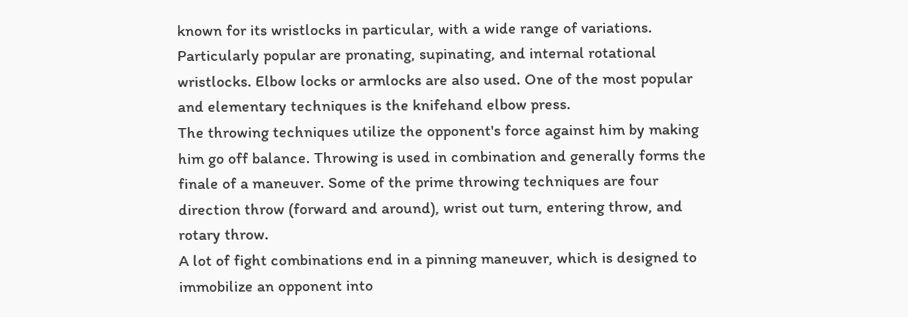known for its wristlocks in particular, with a wide range of variations. Particularly popular are pronating, supinating, and internal rotational wristlocks. Elbow locks or armlocks are also used. One of the most popular and elementary techniques is the knifehand elbow press.
The throwing techniques utilize the opponent's force against him by making him go off balance. Throwing is used in combination and generally forms the finale of a maneuver. Some of the prime throwing techniques are four direction throw (forward and around), wrist out turn, entering throw, and rotary throw.
A lot of fight combinations end in a pinning maneuver, which is designed to immobilize an opponent into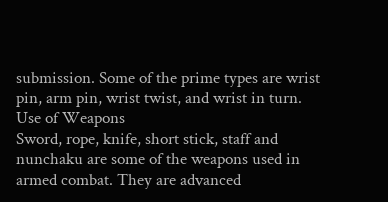submission. Some of the prime types are wrist pin, arm pin, wrist twist, and wrist in turn.
Use of Weapons
Sword, rope, knife, short stick, staff and nunchaku are some of the weapons used in armed combat. They are advanced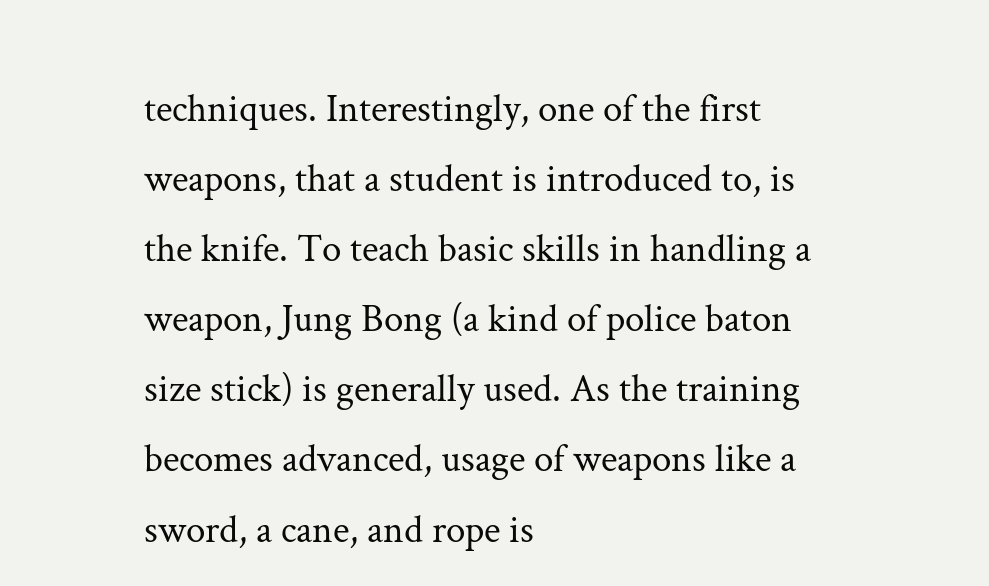techniques. Interestingly, one of the first weapons, that a student is introduced to, is the knife. To teach basic skills in handling a weapon, Jung Bong (a kind of police baton size stick) is generally used. As the training becomes advanced, usage of weapons like a sword, a cane, and rope is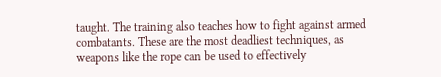taught. The training also teaches how to fight against armed combatants. These are the most deadliest techniques, as weapons like the rope can be used to effectively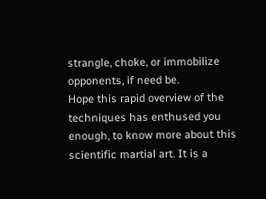strangle, choke, or immobilize opponents, if need be.
Hope this rapid overview of the techniques has enthused you enough, to know more about this scientific martial art. It is a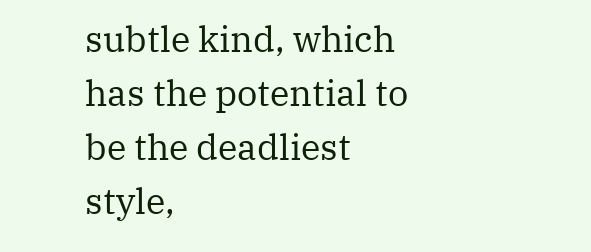subtle kind, which has the potential to be the deadliest style,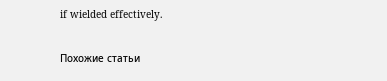if wielded effectively.

Похожие статьи